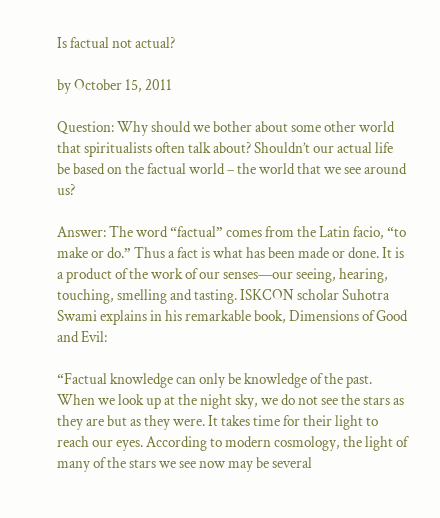Is factual not actual?

by October 15, 2011

Question: Why should we bother about some other world that spiritualists often talk about? Shouldn’t our actual life be based on the factual world – the world that we see around us?

Answer: The word “factual” comes from the Latin facio, “to make or do.” Thus a fact is what has been made or done. It is a product of the work of our senses—our seeing, hearing, touching, smelling and tasting. ISKCON scholar Suhotra Swami explains in his remarkable book, Dimensions of Good and Evil:

“Factual knowledge can only be knowledge of the past. When we look up at the night sky, we do not see the stars as they are but as they were. It takes time for their light to reach our eyes. According to modern cosmology, the light of many of the stars we see now may be several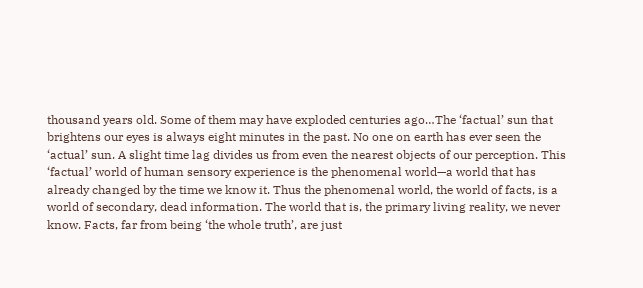thousand years old. Some of them may have exploded centuries ago…The ‘factual’ sun that brightens our eyes is always eight minutes in the past. No one on earth has ever seen the ‘actual’ sun. A slight time lag divides us from even the nearest objects of our perception. This ‘factual’ world of human sensory experience is the phenomenal world—a world that has already changed by the time we know it. Thus the phenomenal world, the world of facts, is a world of secondary, dead information. The world that is, the primary living reality, we never know. Facts, far from being ‘the whole truth’, are just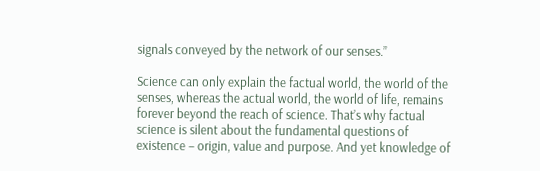signals conveyed by the network of our senses.”

Science can only explain the factual world, the world of the senses, whereas the actual world, the world of life, remains forever beyond the reach of science. That’s why factual science is silent about the fundamental questions of existence – origin, value and purpose. And yet knowledge of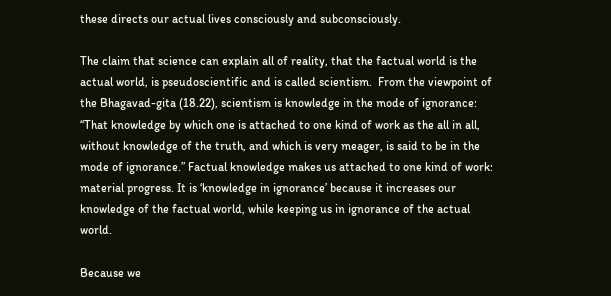these directs our actual lives consciously and subconsciously.

The claim that science can explain all of reality, that the factual world is the actual world, is pseudoscientific and is called scientism.  From the viewpoint of the Bhagavad-gita (18.22), scientism is knowledge in the mode of ignorance: “That knowledge by which one is attached to one kind of work as the all in all, without knowledge of the truth, and which is very meager, is said to be in the mode of ignorance.” Factual knowledge makes us attached to one kind of work: material progress. It is ‘knowledge in ignorance’ because it increases our knowledge of the factual world, while keeping us in ignorance of the actual world.

Because we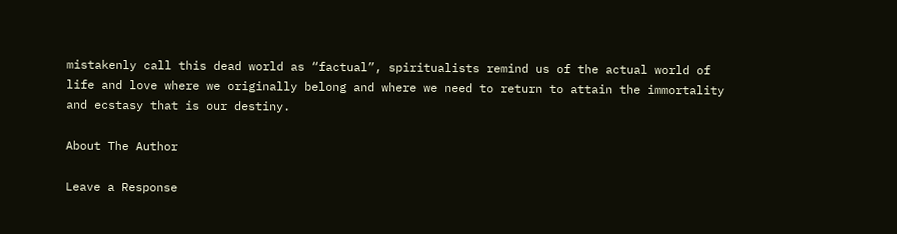mistakenly call this dead world as “factual”, spiritualists remind us of the actual world of life and love where we originally belong and where we need to return to attain the immortality and ecstasy that is our destiny.

About The Author

Leave a Response